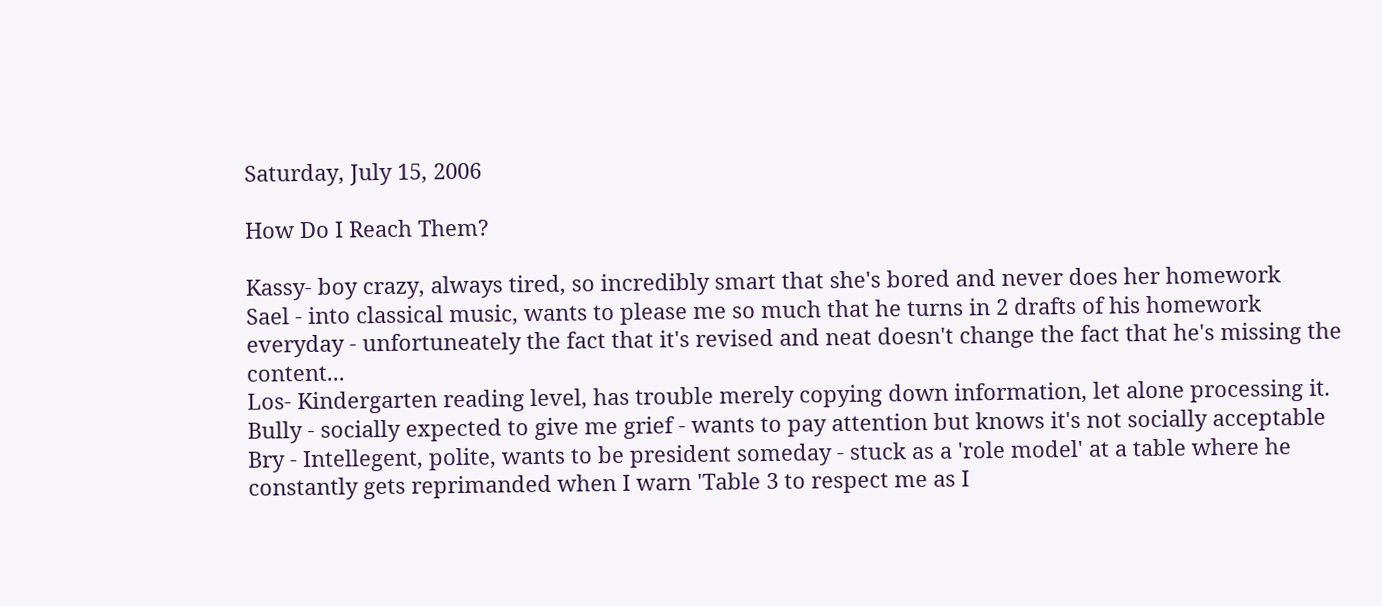Saturday, July 15, 2006

How Do I Reach Them?

Kassy- boy crazy, always tired, so incredibly smart that she's bored and never does her homework
Sael - into classical music, wants to please me so much that he turns in 2 drafts of his homework everyday - unfortuneately the fact that it's revised and neat doesn't change the fact that he's missing the content...
Los- Kindergarten reading level, has trouble merely copying down information, let alone processing it. Bully - socially expected to give me grief - wants to pay attention but knows it's not socially acceptable
Bry - Intellegent, polite, wants to be president someday - stuck as a 'role model' at a table where he constantly gets reprimanded when I warn 'Table 3 to respect me as I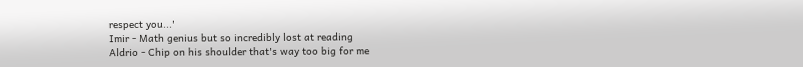respect you...'
Imir - Math genius but so incredibly lost at reading
Aldrio - Chip on his shoulder that's way too big for me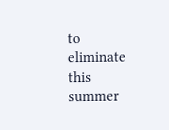to eliminate this summer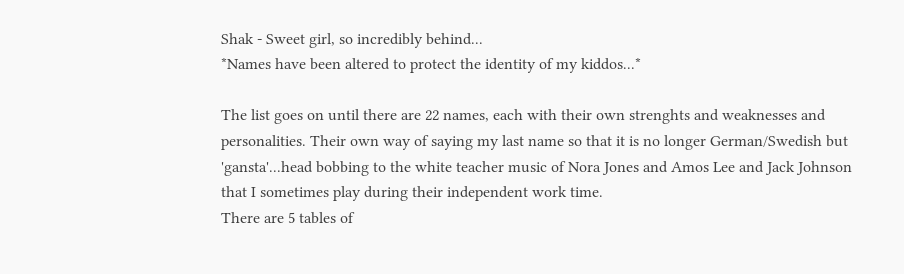Shak - Sweet girl, so incredibly behind...
*Names have been altered to protect the identity of my kiddos...*

The list goes on until there are 22 names, each with their own strenghts and weaknesses and personalities. Their own way of saying my last name so that it is no longer German/Swedish but 'gansta'...head bobbing to the white teacher music of Nora Jones and Amos Lee and Jack Johnson that I sometimes play during their independent work time.
There are 5 tables of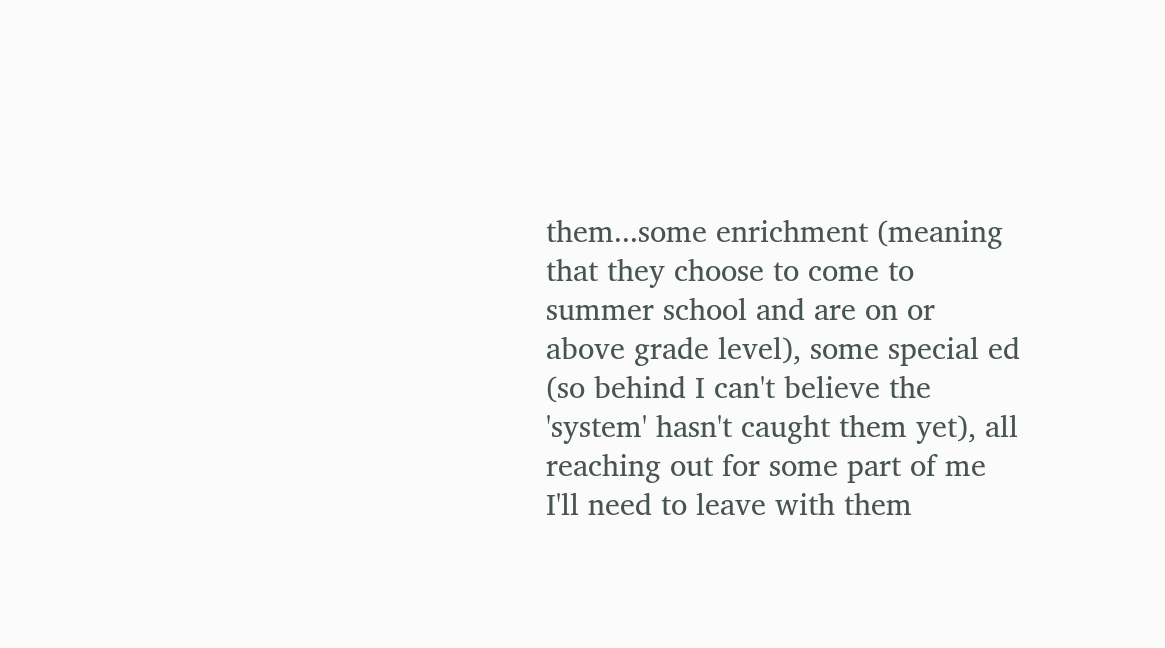them...some enrichment (meaning that they choose to come to summer school and are on or above grade level), some special ed (so behind I can't believe the 'system' hasn't caught them yet), all reaching out for some part of me I'll need to leave with them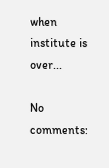when institute is over...

No comments: